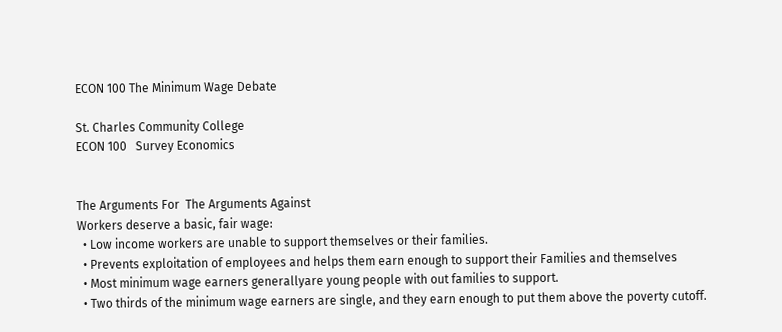ECON 100 The Minimum Wage Debate

St. Charles Community College
ECON 100   Survey Economics


The Arguments For  The Arguments Against
Workers deserve a basic, fair wage:
  • Low income workers are unable to support themselves or their families.
  • Prevents exploitation of employees and helps them earn enough to support their Families and themselves
  • Most minimum wage earners generallyare young people with out families to support.
  • Two thirds of the minimum wage earners are single, and they earn enough to put them above the poverty cutoff.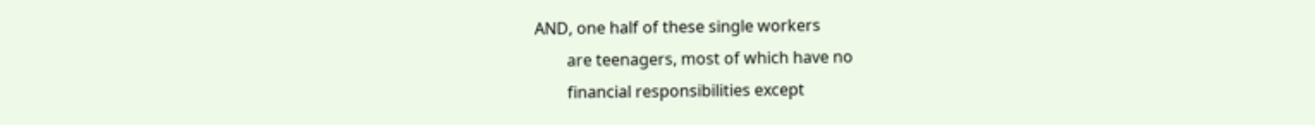AND, one half of these single workers
        are teenagers, most of which have no
        financial responsibilities except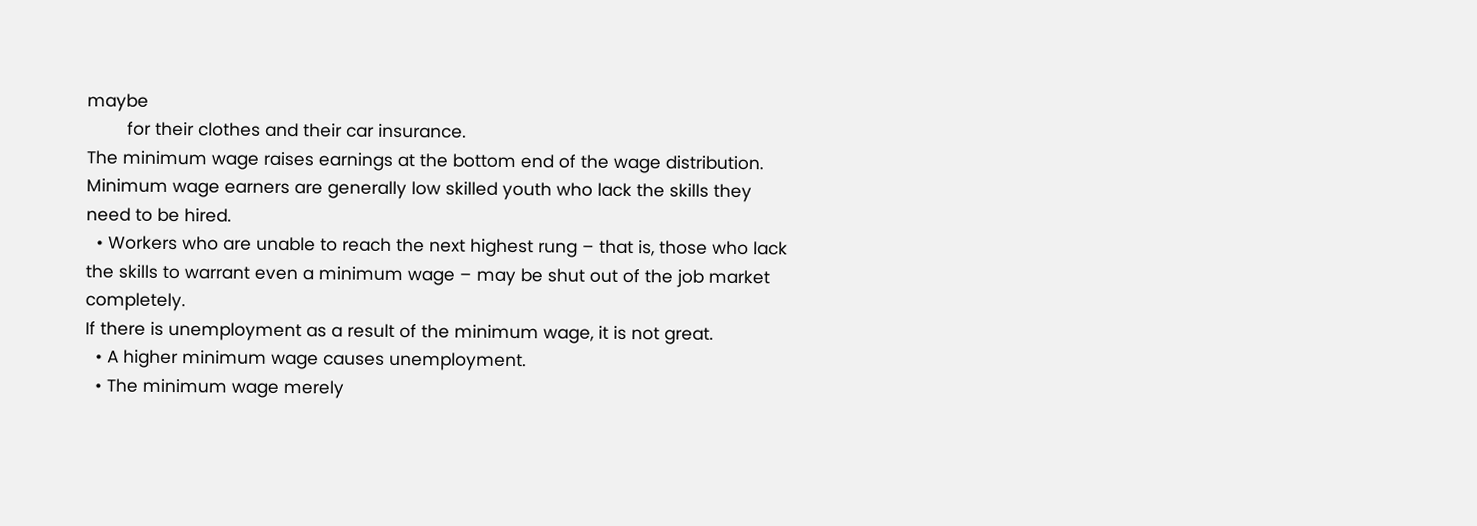maybe
        for their clothes and their car insurance.
The minimum wage raises earnings at the bottom end of the wage distribution.  Minimum wage earners are generally low skilled youth who lack the skills they need to be hired.
  • Workers who are unable to reach the next highest rung – that is, those who lack the skills to warrant even a minimum wage – may be shut out of the job market completely.
If there is unemployment as a result of the minimum wage, it is not great.
  • A higher minimum wage causes unemployment.
  • The minimum wage merely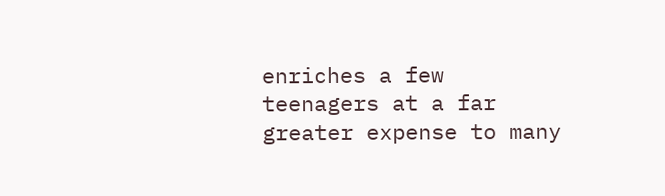enriches a few teenagers at a far greater expense to many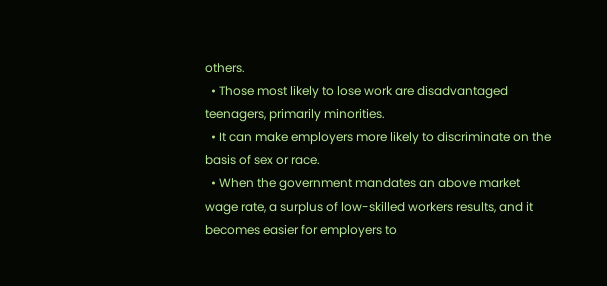others.
  • Those most likely to lose work are disadvantaged teenagers, primarily minorities.
  • It can make employers more likely to discriminate on the basis of sex or race.
  • When the government mandates an above market wage rate, a surplus of low-skilled workers results, and it becomes easier for employers to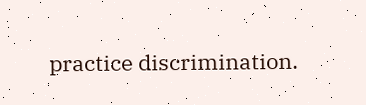practice discrimination.